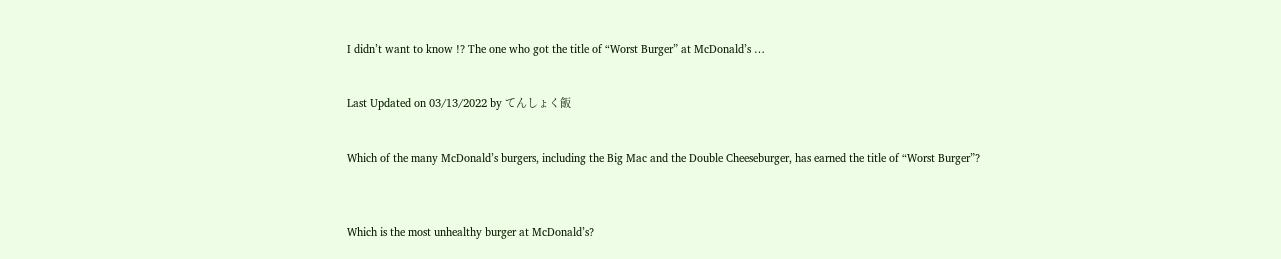I didn’t want to know !? The one who got the title of “Worst Burger” at McDonald’s …


Last Updated on 03/13/2022 by てんしょく飯


Which of the many McDonald’s burgers, including the Big Mac and the Double Cheeseburger, has earned the title of “Worst Burger”?



Which is the most unhealthy burger at McDonald’s?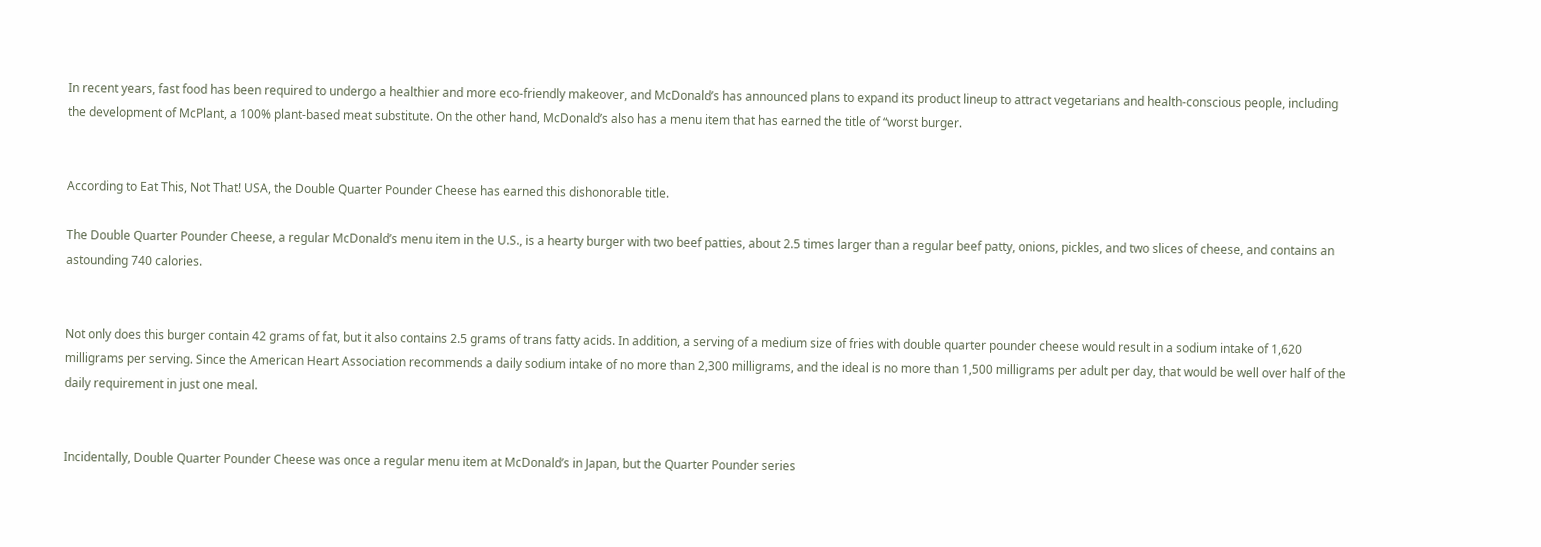In recent years, fast food has been required to undergo a healthier and more eco-friendly makeover, and McDonald’s has announced plans to expand its product lineup to attract vegetarians and health-conscious people, including the development of McPlant, a 100% plant-based meat substitute. On the other hand, McDonald’s also has a menu item that has earned the title of “worst burger.


According to Eat This, Not That! USA, the Double Quarter Pounder Cheese has earned this dishonorable title.

The Double Quarter Pounder Cheese, a regular McDonald’s menu item in the U.S., is a hearty burger with two beef patties, about 2.5 times larger than a regular beef patty, onions, pickles, and two slices of cheese, and contains an astounding 740 calories.


Not only does this burger contain 42 grams of fat, but it also contains 2.5 grams of trans fatty acids. In addition, a serving of a medium size of fries with double quarter pounder cheese would result in a sodium intake of 1,620 milligrams per serving. Since the American Heart Association recommends a daily sodium intake of no more than 2,300 milligrams, and the ideal is no more than 1,500 milligrams per adult per day, that would be well over half of the daily requirement in just one meal.


Incidentally, Double Quarter Pounder Cheese was once a regular menu item at McDonald’s in Japan, but the Quarter Pounder series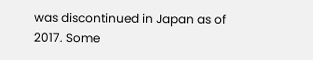was discontinued in Japan as of 2017. Some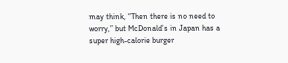may think, “Then there is no need to worry,” but McDonald’s in Japan has a super high-calorie burger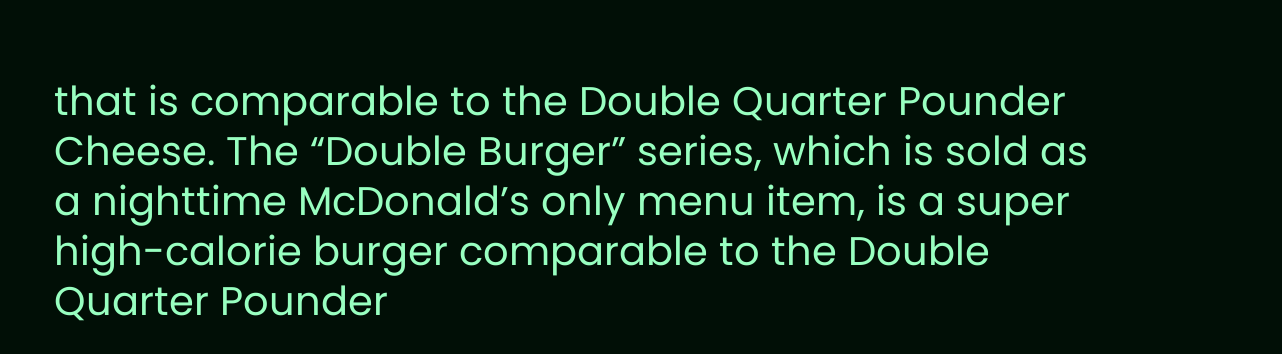that is comparable to the Double Quarter Pounder Cheese. The “Double Burger” series, which is sold as a nighttime McDonald’s only menu item, is a super high-calorie burger comparable to the Double Quarter Pounder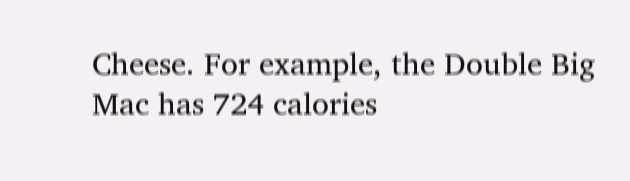Cheese. For example, the Double Big Mac has 724 calories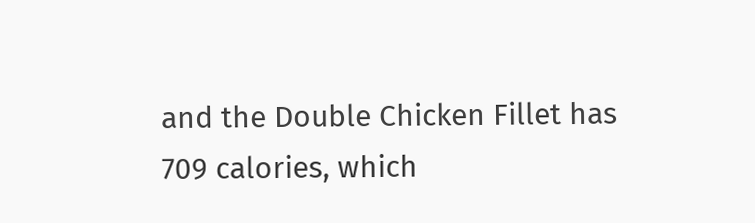and the Double Chicken Fillet has 709 calories, which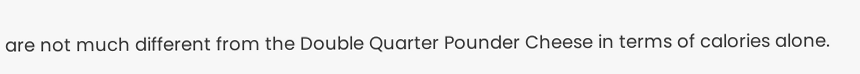are not much different from the Double Quarter Pounder Cheese in terms of calories alone.